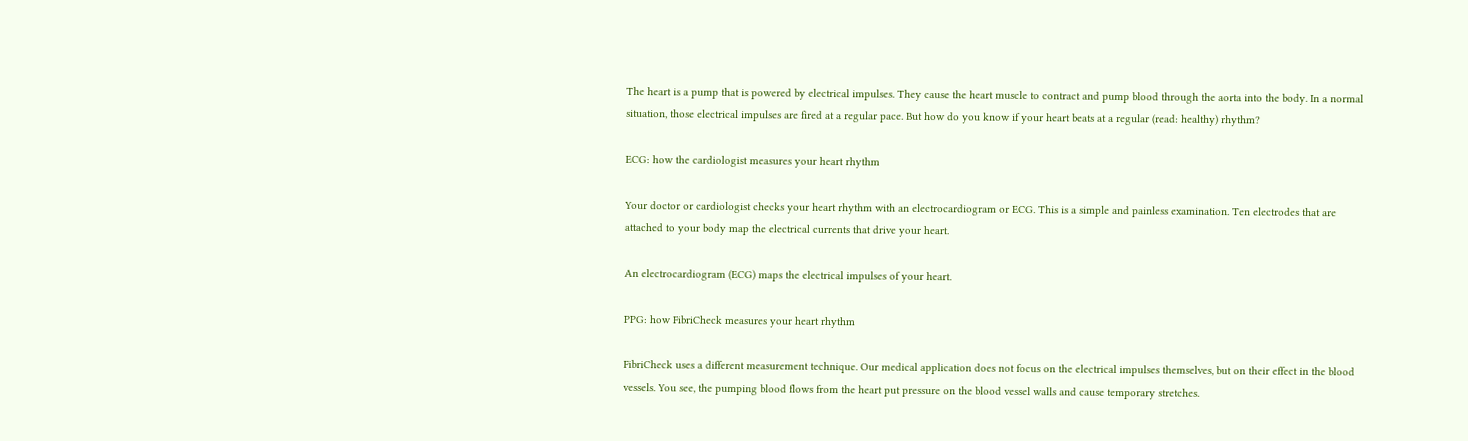The heart is a pump that is powered by electrical impulses. They cause the heart muscle to contract and pump blood through the aorta into the body. In a normal situation, those electrical impulses are fired at a regular pace. But how do you know if your heart beats at a regular (read: healthy) rhythm?

ECG: how the cardiologist measures your heart rhythm

Your doctor or cardiologist checks your heart rhythm with an electrocardiogram or ECG. This is a simple and painless examination. Ten electrodes that are attached to your body map the electrical currents that drive your heart.

An electrocardiogram (ECG) maps the electrical impulses of your heart.

PPG: how FibriCheck measures your heart rhythm

FibriCheck uses a different measurement technique. Our medical application does not focus on the electrical impulses themselves, but on their effect in the blood vessels. You see, the pumping blood flows from the heart put pressure on the blood vessel walls and cause temporary stretches.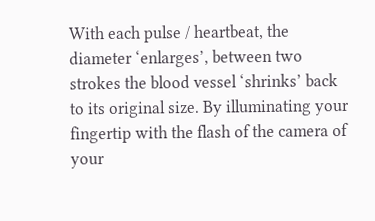With each pulse / heartbeat, the diameter ‘enlarges’, between two strokes the blood vessel ‘shrinks’ back to its original size. By illuminating your fingertip with the flash of the camera of your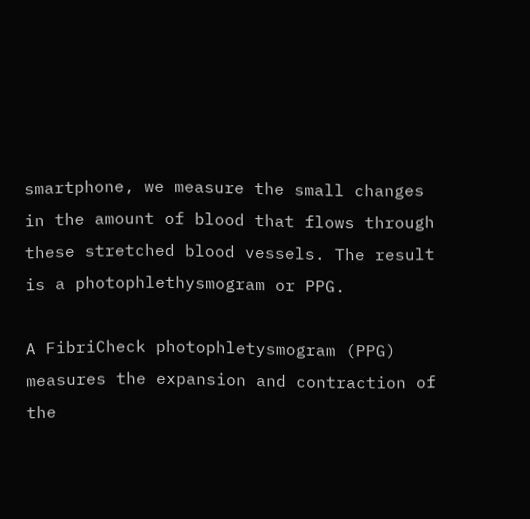smartphone, we measure the small changes in the amount of blood that flows through these stretched blood vessels. The result is a photophlethysmogram or PPG.

A FibriCheck photophletysmogram (PPG) measures the expansion and contraction of the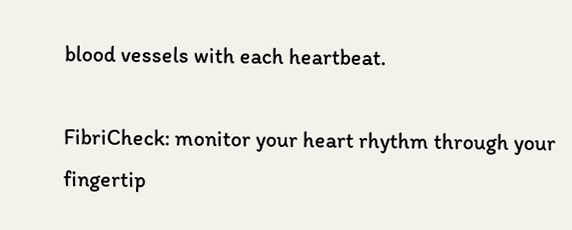blood vessels with each heartbeat.

FibriCheck: monitor your heart rhythm through your fingertip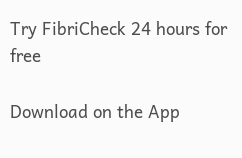Try FibriCheck 24 hours for free

Download on the App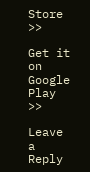Store >>

Get it on Google Play >>

Leave a Reply